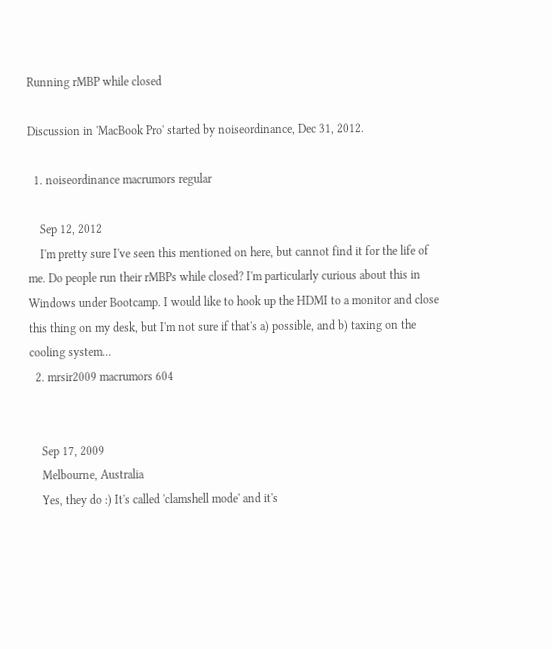Running rMBP while closed

Discussion in 'MacBook Pro' started by noiseordinance, Dec 31, 2012.

  1. noiseordinance macrumors regular

    Sep 12, 2012
    I'm pretty sure I've seen this mentioned on here, but cannot find it for the life of me. Do people run their rMBPs while closed? I'm particularly curious about this in Windows under Bootcamp. I would like to hook up the HDMI to a monitor and close this thing on my desk, but I'm not sure if that's a) possible, and b) taxing on the cooling system...
  2. mrsir2009 macrumors 604


    Sep 17, 2009
    Melbourne, Australia
    Yes, they do :) It's called 'clamshell mode' and it's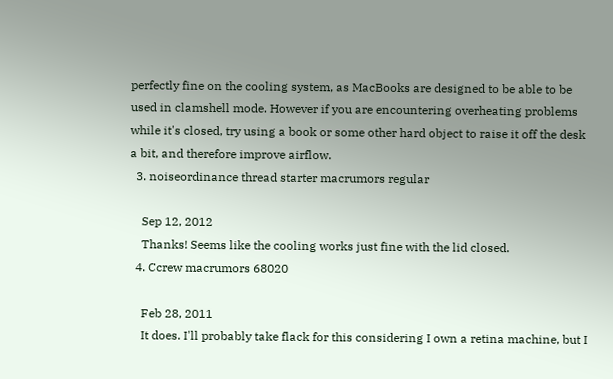perfectly fine on the cooling system, as MacBooks are designed to be able to be used in clamshell mode. However if you are encountering overheating problems while it's closed, try using a book or some other hard object to raise it off the desk a bit, and therefore improve airflow.
  3. noiseordinance thread starter macrumors regular

    Sep 12, 2012
    Thanks! Seems like the cooling works just fine with the lid closed.
  4. Ccrew macrumors 68020

    Feb 28, 2011
    It does. I'll probably take flack for this considering I own a retina machine, but I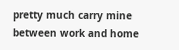pretty much carry mine between work and home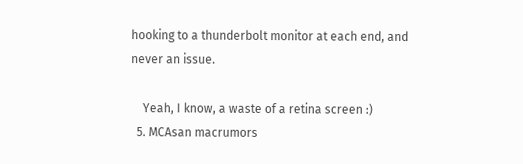hooking to a thunderbolt monitor at each end, and never an issue.

    Yeah, I know, a waste of a retina screen :)
  5. MCAsan macrumors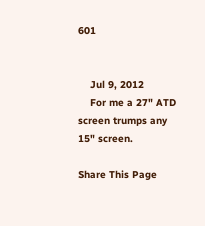601


    Jul 9, 2012
    For me a 27" ATD screen trumps any 15" screen.

Share This Page